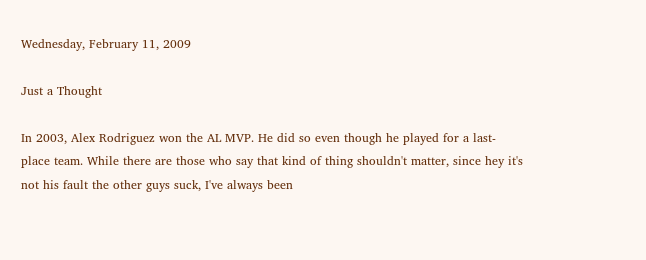Wednesday, February 11, 2009

Just a Thought

In 2003, Alex Rodriguez won the AL MVP. He did so even though he played for a last-place team. While there are those who say that kind of thing shouldn't matter, since hey it's not his fault the other guys suck, I've always been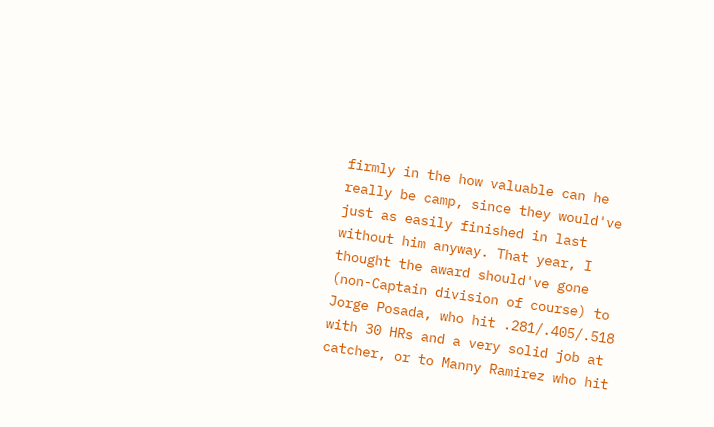firmly in the how valuable can he really be camp, since they would've just as easily finished in last without him anyway. That year, I thought the award should've gone (non-Captain division of course) to Jorge Posada, who hit .281/.405/.518 with 30 HRs and a very solid job at catcher, or to Manny Ramirez who hit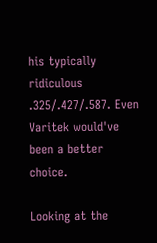his typically ridiculous .325/.427/.587. Even Varitek would've been a better choice.

Looking at the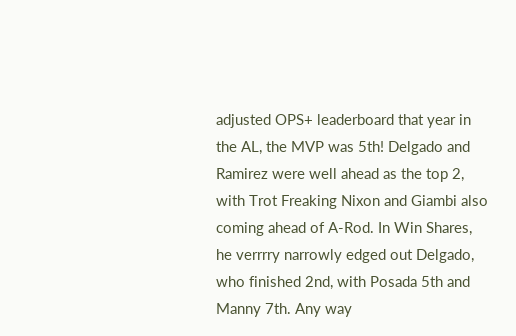adjusted OPS+ leaderboard that year in the AL, the MVP was 5th! Delgado and Ramirez were well ahead as the top 2, with Trot Freaking Nixon and Giambi also coming ahead of A-Rod. In Win Shares, he verrrry narrowly edged out Delgado, who finished 2nd, with Posada 5th and Manny 7th. Any way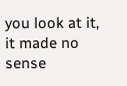you look at it, it made no sense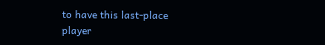to have this last-place player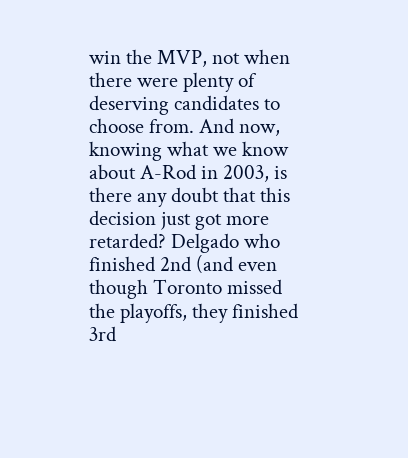win the MVP, not when there were plenty of deserving candidates to choose from. And now, knowing what we know about A-Rod in 2003, is there any doubt that this decision just got more retarded? Delgado who finished 2nd (and even though Toronto missed the playoffs, they finished 3rd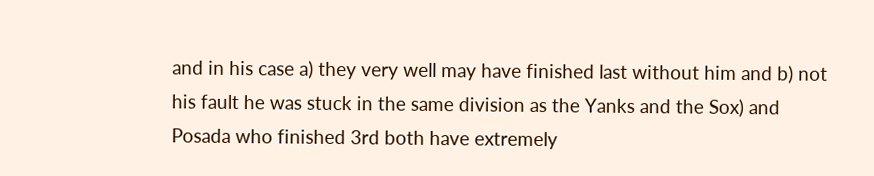and in his case a) they very well may have finished last without him and b) not his fault he was stuck in the same division as the Yanks and the Sox) and Posada who finished 3rd both have extremely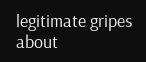legitimate gripes about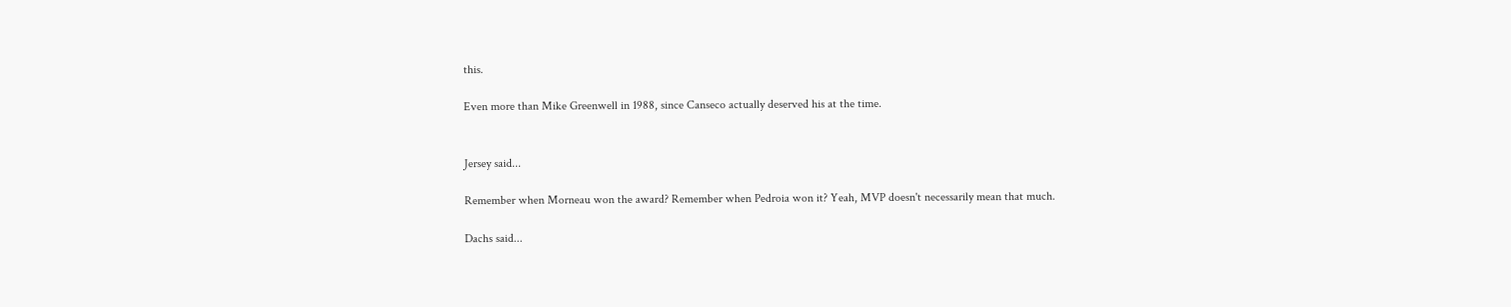this.

Even more than Mike Greenwell in 1988, since Canseco actually deserved his at the time.


Jersey said...

Remember when Morneau won the award? Remember when Pedroia won it? Yeah, MVP doesn't necessarily mean that much.

Dachs said...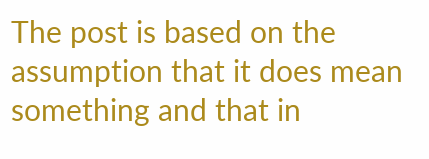The post is based on the assumption that it does mean something and that in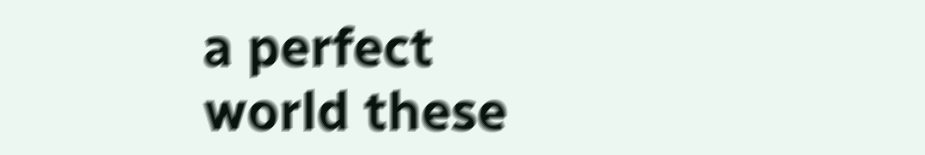a perfect world these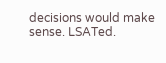decisions would make sense. LSATed.